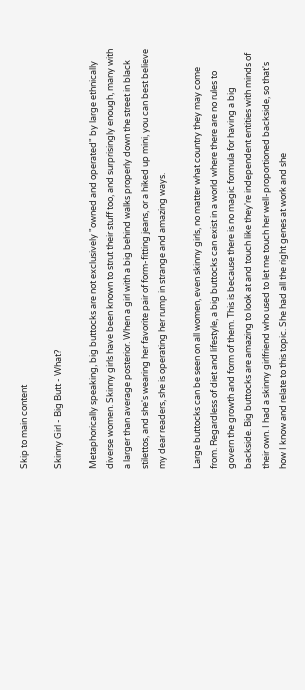Skip to main content

Skinny Girl - Big Butt - What?

Metaphorically speaking, big buttocks are not exclusively "owned and operated" by large ethnically diverse women. Skinny girls have been known to strut their stuff too, and surprisingly enough, many with a larger than average posterior. When a girl with a big behind walks properly down the street in black stilettos, and she's wearing her favorite pair of form-fitting jeans, or a hiked up mini, you can best believe my dear readers, she is operating her rump in strange and amazing ways.

Large buttocks can be seen on all women, even skinny girls, no matter what country they may come from. Regardless of diet and lifestyle, a big buttocks can exist in a world where there are no rules to govern the growth and form of them. This is because there is no magic formula for having a big backside. Big buttocks are amazing to look at and touch like they're independent entities with minds of their own. I had a skinny girlfriend who used to let me touch her well-proportioned backside, so that's how I know and relate to this topic. She had all the right genes at work and she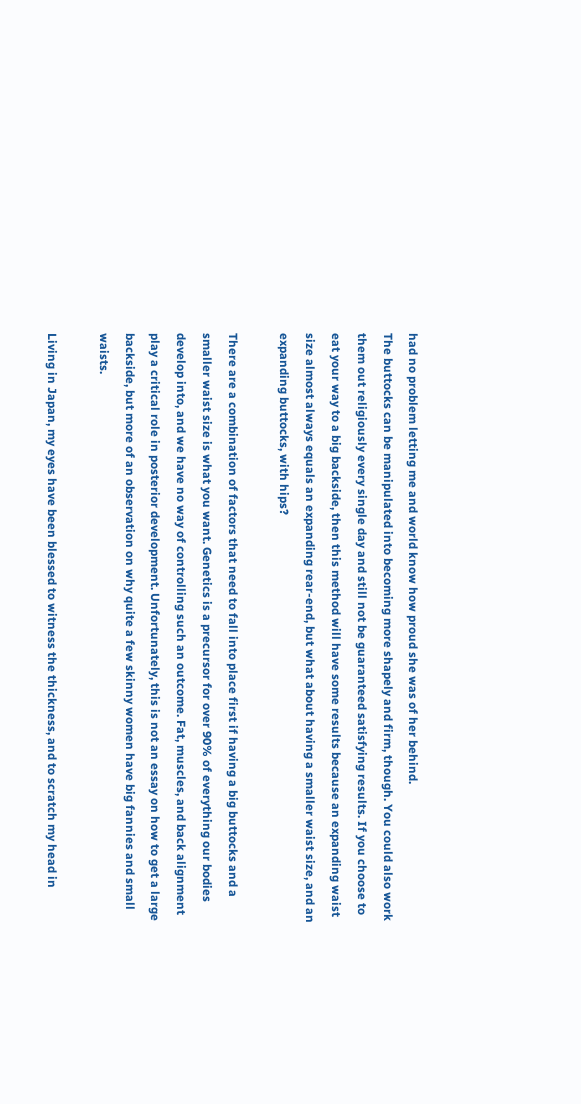had no problem letting me and world know how proud she was of her behind.
The buttocks can be manipulated into becoming more shapely and firm, though. You could also work them out religiously every single day and still not be guaranteed satisfying results. If you choose to eat your way to a big backside, then this method will have some results because an expanding waist size almost always equals an expanding rear-end, but what about having a smaller waist size, and an expanding buttocks, with hips?

There are a combination of factors that need to fall into place first if having a big buttocks and a smaller waist size is what you want. Genetics is a precursor for over 90% of everything our bodies develop into, and we have no way of controlling such an outcome. Fat, muscles, and back alignment play a critical role in posterior development. Unfortunately, this is not an essay on how to get a large backside, but more of an observation on why quite a few skinny women have big fannies and small waists.

Living in Japan, my eyes have been blessed to witness the thickness, and to scratch my head in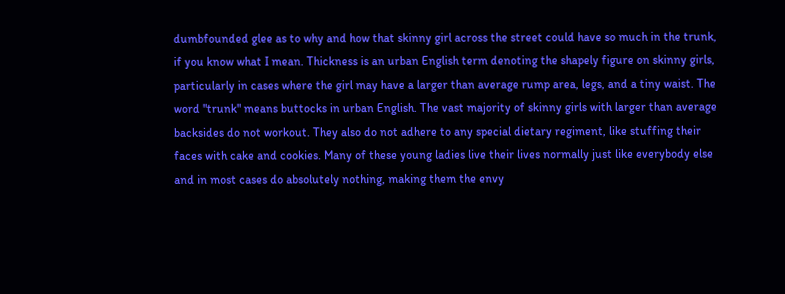dumbfounded glee as to why and how that skinny girl across the street could have so much in the trunk, if you know what I mean. Thickness is an urban English term denoting the shapely figure on skinny girls, particularly in cases where the girl may have a larger than average rump area, legs, and a tiny waist. The word "trunk" means buttocks in urban English. The vast majority of skinny girls with larger than average backsides do not workout. They also do not adhere to any special dietary regiment, like stuffing their faces with cake and cookies. Many of these young ladies live their lives normally just like everybody else and in most cases do absolutely nothing, making them the envy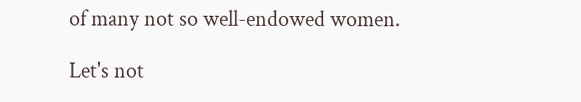of many not so well-endowed women.

Let's not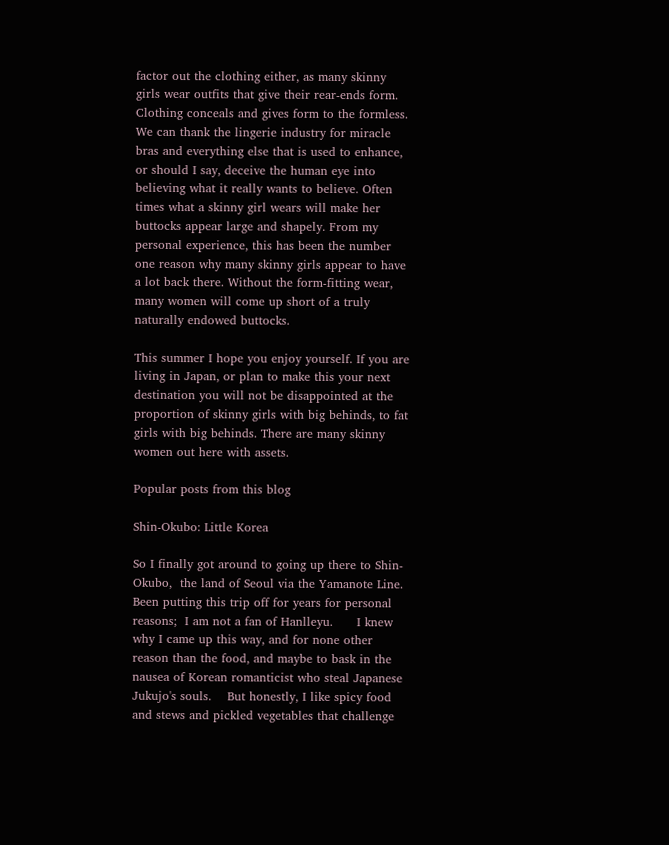factor out the clothing either, as many skinny girls wear outfits that give their rear-ends form. Clothing conceals and gives form to the formless. We can thank the lingerie industry for miracle bras and everything else that is used to enhance, or should I say, deceive the human eye into believing what it really wants to believe. Often times what a skinny girl wears will make her buttocks appear large and shapely. From my personal experience, this has been the number one reason why many skinny girls appear to have a lot back there. Without the form-fitting wear, many women will come up short of a truly naturally endowed buttocks.

This summer I hope you enjoy yourself. If you are living in Japan, or plan to make this your next destination you will not be disappointed at the proportion of skinny girls with big behinds, to fat girls with big behinds. There are many skinny women out here with assets.

Popular posts from this blog

Shin-Okubo: Little Korea

So I finally got around to going up there to Shin-Okubo,  the land of Seoul via the Yamanote Line.  Been putting this trip off for years for personal reasons;  I am not a fan of Hanlleyu.      I knew why I came up this way, and for none other reason than the food, and maybe to bask in the nausea of Korean romanticist who steal Japanese Jukujo's souls.    But honestly, I like spicy food and stews and pickled vegetables that challenge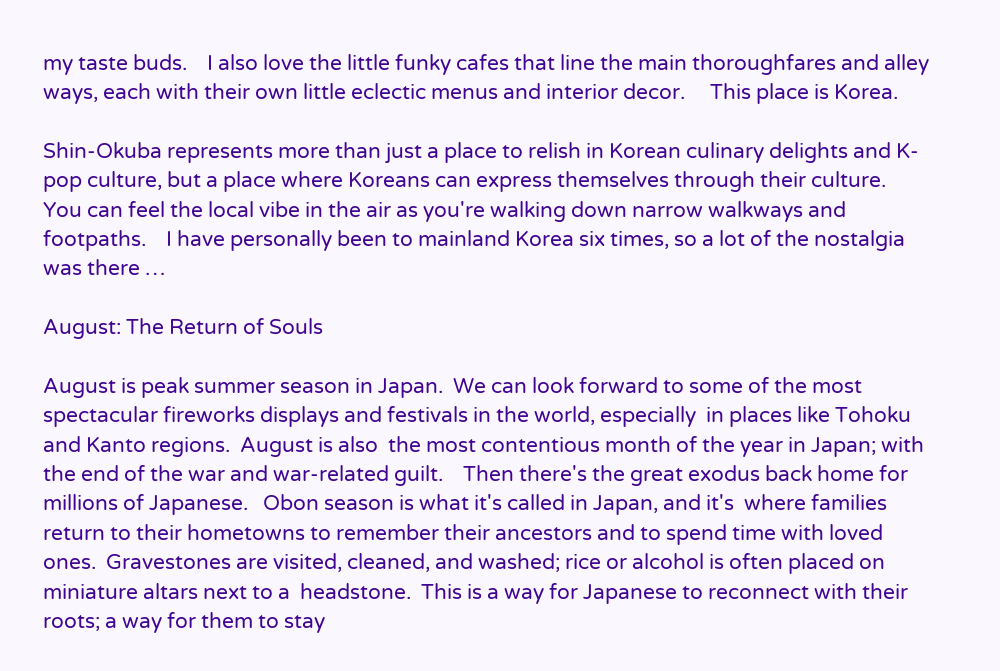my taste buds.    I also love the little funky cafes that line the main thoroughfares and alley ways, each with their own little eclectic menus and interior decor.     This place is Korea.

Shin-Okuba represents more than just a place to relish in Korean culinary delights and K-pop culture, but a place where Koreans can express themselves through their culture.    You can feel the local vibe in the air as you're walking down narrow walkways and footpaths.    I have personally been to mainland Korea six times, so a lot of the nostalgia was there …

August: The Return of Souls

August is peak summer season in Japan.  We can look forward to some of the most spectacular fireworks displays and festivals in the world, especially  in places like Tohoku and Kanto regions.  August is also  the most contentious month of the year in Japan; with the end of the war and war-related guilt.    Then there's the great exodus back home for millions of Japanese.   Obon season is what it's called in Japan, and it's  where families return to their hometowns to remember their ancestors and to spend time with loved ones.  Gravestones are visited, cleaned, and washed; rice or alcohol is often placed on  miniature altars next to a  headstone.  This is a way for Japanese to reconnect with their roots; a way for them to stay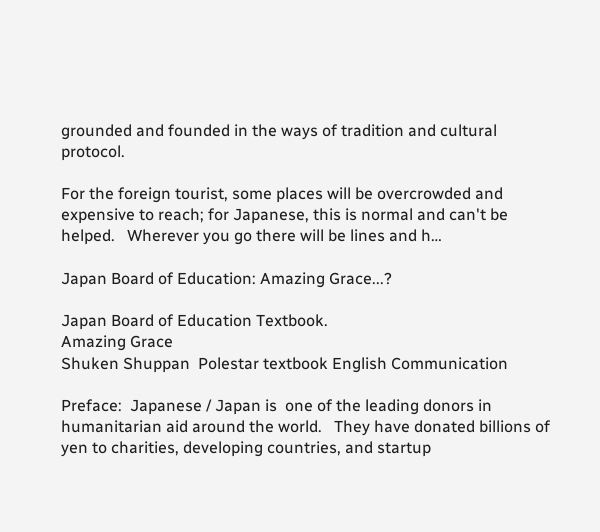grounded and founded in the ways of tradition and cultural protocol.

For the foreign tourist, some places will be overcrowded and expensive to reach; for Japanese, this is normal and can't be helped.   Wherever you go there will be lines and h…

Japan Board of Education: Amazing Grace...?

Japan Board of Education Textbook.
Amazing Grace
Shuken Shuppan  Polestar textbook English Communication

Preface:  Japanese / Japan is  one of the leading donors in humanitarian aid around the world.   They have donated billions of yen to charities, developing countries, and startup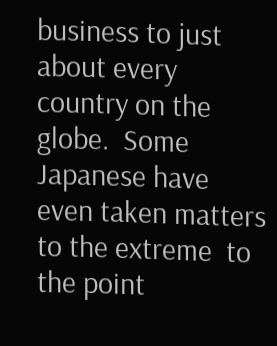business to just about every country on the globe.  Some Japanese have even taken matters to the extreme  to the point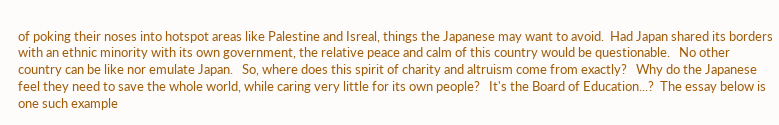of poking their noses into hotspot areas like Palestine and Isreal, things the Japanese may want to avoid.  Had Japan shared its borders with an ethnic minority with its own government, the relative peace and calm of this country would be questionable.   No other country can be like nor emulate Japan.   So, where does this spirit of charity and altruism come from exactly?   Why do the Japanese feel they need to save the whole world, while caring very little for its own people?   It's the Board of Education...?  The essay below is one such example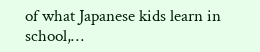of what Japanese kids learn in school,…